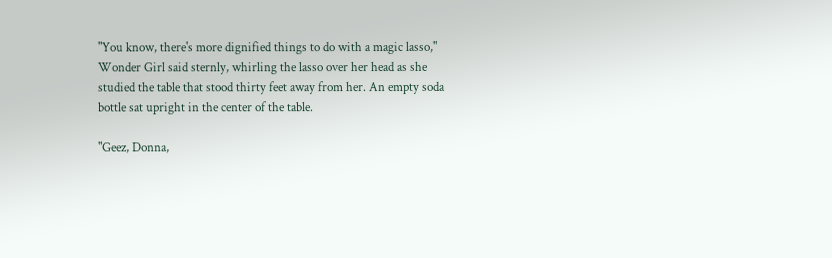"You know, there's more dignified things to do with a magic lasso," Wonder Girl said sternly, whirling the lasso over her head as she studied the table that stood thirty feet away from her. An empty soda bottle sat upright in the center of the table.

"Geez, Donna,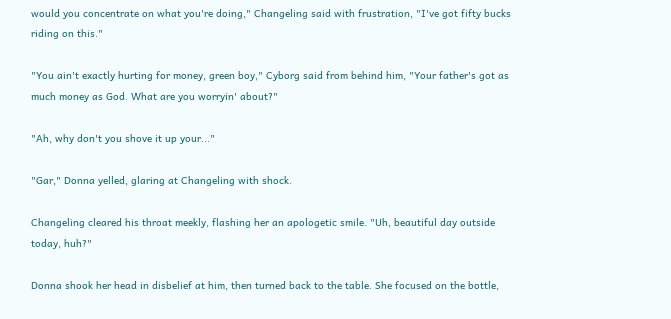would you concentrate on what you're doing," Changeling said with frustration, "I've got fifty bucks riding on this."

"You ain't exactly hurting for money, green boy," Cyborg said from behind him, "Your father's got as much money as God. What are you worryin' about?"

"Ah, why don't you shove it up your..."

"Gar," Donna yelled, glaring at Changeling with shock.

Changeling cleared his throat meekly, flashing her an apologetic smile. "Uh, beautiful day outside today, huh?"

Donna shook her head in disbelief at him, then turned back to the table. She focused on the bottle,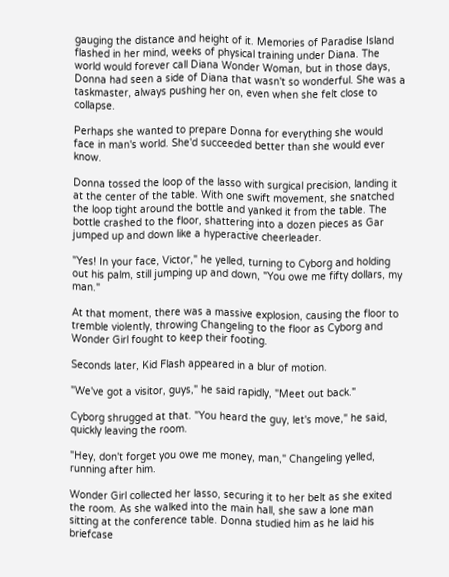gauging the distance and height of it. Memories of Paradise Island flashed in her mind, weeks of physical training under Diana. The world would forever call Diana Wonder Woman, but in those days, Donna had seen a side of Diana that wasn't so wonderful. She was a taskmaster, always pushing her on, even when she felt close to collapse.

Perhaps she wanted to prepare Donna for everything she would face in man's world. She'd succeeded better than she would ever know.

Donna tossed the loop of the lasso with surgical precision, landing it at the center of the table. With one swift movement, she snatched the loop tight around the bottle and yanked it from the table. The bottle crashed to the floor, shattering into a dozen pieces as Gar jumped up and down like a hyperactive cheerleader.

"Yes! In your face, Victor," he yelled, turning to Cyborg and holding out his palm, still jumping up and down, "You owe me fifty dollars, my man."

At that moment, there was a massive explosion, causing the floor to tremble violently, throwing Changeling to the floor as Cyborg and Wonder Girl fought to keep their footing.

Seconds later, Kid Flash appeared in a blur of motion.

"We've got a visitor, guys," he said rapidly, "Meet out back."

Cyborg shrugged at that. "You heard the guy, let's move," he said, quickly leaving the room.

"Hey, don't forget you owe me money, man," Changeling yelled, running after him.

Wonder Girl collected her lasso, securing it to her belt as she exited the room. As she walked into the main hall, she saw a lone man sitting at the conference table. Donna studied him as he laid his briefcase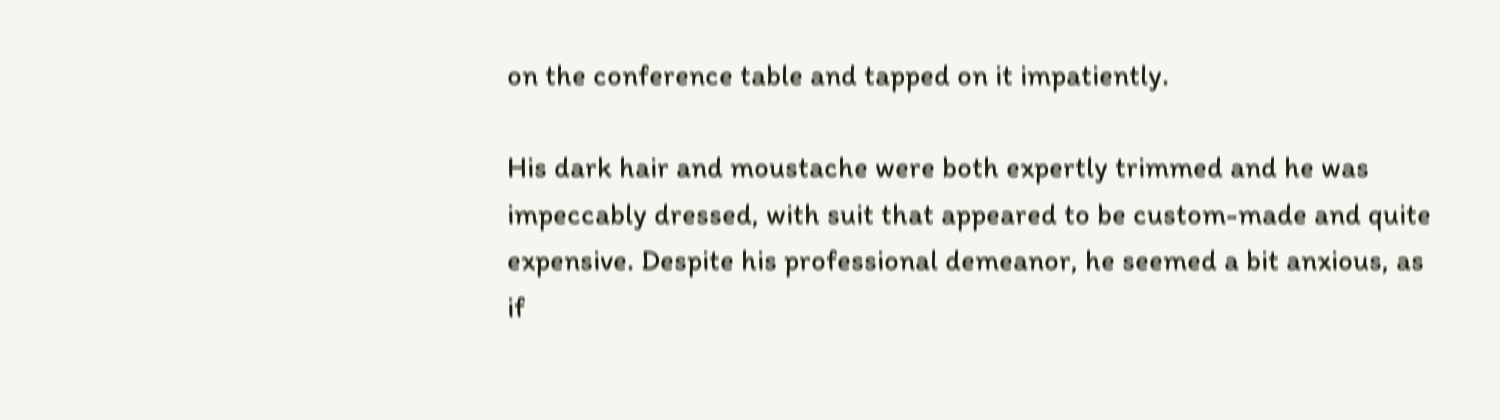on the conference table and tapped on it impatiently.

His dark hair and moustache were both expertly trimmed and he was impeccably dressed, with suit that appeared to be custom-made and quite expensive. Despite his professional demeanor, he seemed a bit anxious, as if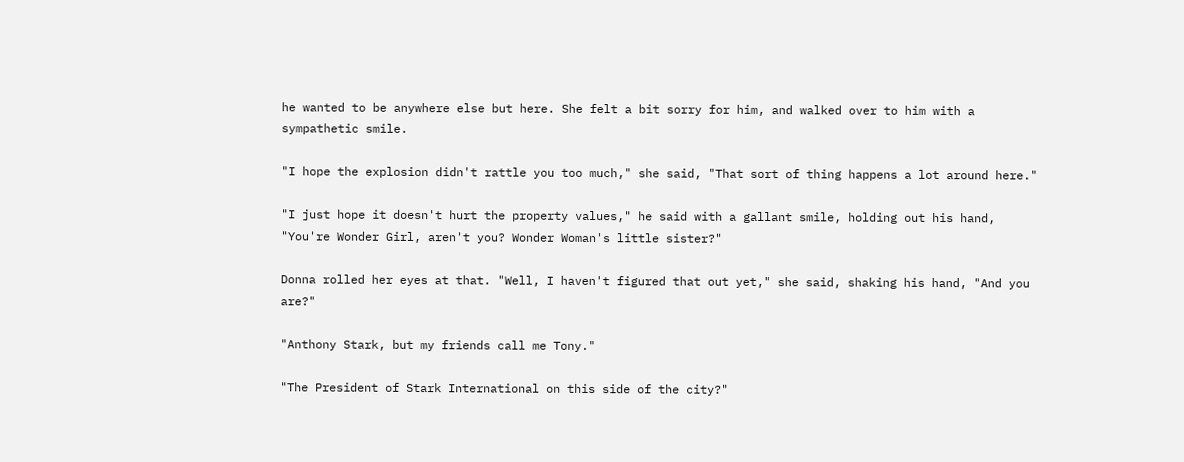he wanted to be anywhere else but here. She felt a bit sorry for him, and walked over to him with a sympathetic smile.

"I hope the explosion didn't rattle you too much," she said, "That sort of thing happens a lot around here."

"I just hope it doesn't hurt the property values," he said with a gallant smile, holding out his hand, "You're Wonder Girl, aren't you? Wonder Woman's little sister?"

Donna rolled her eyes at that. "Well, I haven't figured that out yet," she said, shaking his hand, "And you are?"

"Anthony Stark, but my friends call me Tony."

"The President of Stark International on this side of the city?"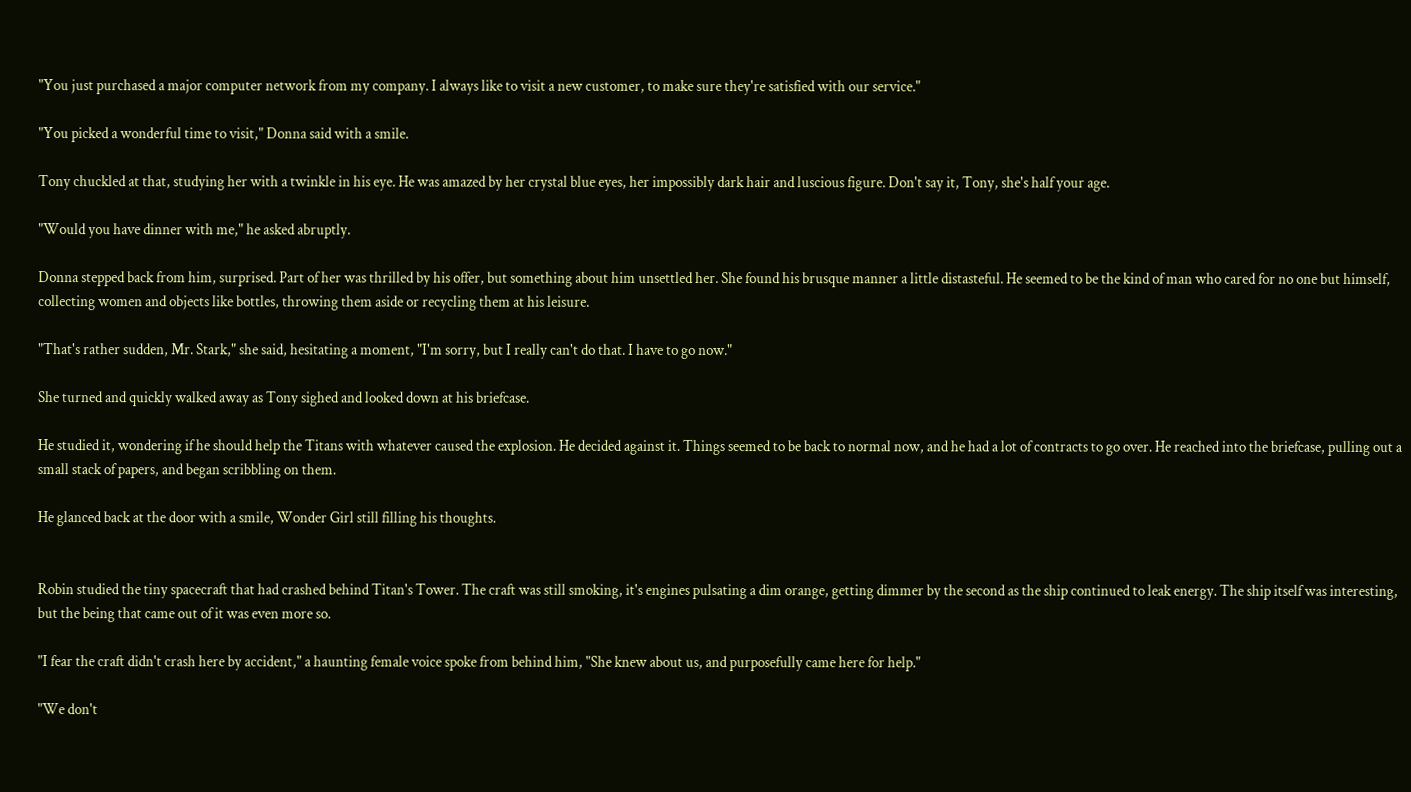"You just purchased a major computer network from my company. I always like to visit a new customer, to make sure they're satisfied with our service."

"You picked a wonderful time to visit," Donna said with a smile.

Tony chuckled at that, studying her with a twinkle in his eye. He was amazed by her crystal blue eyes, her impossibly dark hair and luscious figure. Don't say it, Tony, she's half your age.

"Would you have dinner with me," he asked abruptly.

Donna stepped back from him, surprised. Part of her was thrilled by his offer, but something about him unsettled her. She found his brusque manner a little distasteful. He seemed to be the kind of man who cared for no one but himself, collecting women and objects like bottles, throwing them aside or recycling them at his leisure.

"That's rather sudden, Mr. Stark," she said, hesitating a moment, "I'm sorry, but I really can't do that. I have to go now."

She turned and quickly walked away as Tony sighed and looked down at his briefcase.

He studied it, wondering if he should help the Titans with whatever caused the explosion. He decided against it. Things seemed to be back to normal now, and he had a lot of contracts to go over. He reached into the briefcase, pulling out a small stack of papers, and began scribbling on them.

He glanced back at the door with a smile, Wonder Girl still filling his thoughts.


Robin studied the tiny spacecraft that had crashed behind Titan's Tower. The craft was still smoking, it's engines pulsating a dim orange, getting dimmer by the second as the ship continued to leak energy. The ship itself was interesting, but the being that came out of it was even more so.

"I fear the craft didn't crash here by accident," a haunting female voice spoke from behind him, "She knew about us, and purposefully came here for help."

"We don't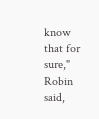know that for sure," Robin said,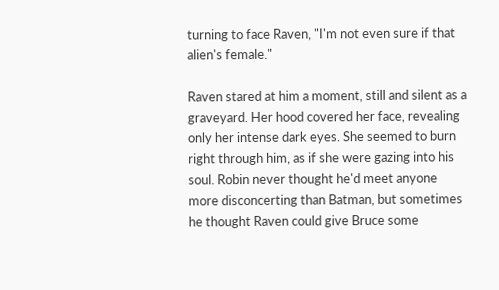turning to face Raven, "I'm not even sure if that alien's female."

Raven stared at him a moment, still and silent as a graveyard. Her hood covered her face, revealing only her intense dark eyes. She seemed to burn right through him, as if she were gazing into his soul. Robin never thought he'd meet anyone more disconcerting than Batman, but sometimes he thought Raven could give Bruce some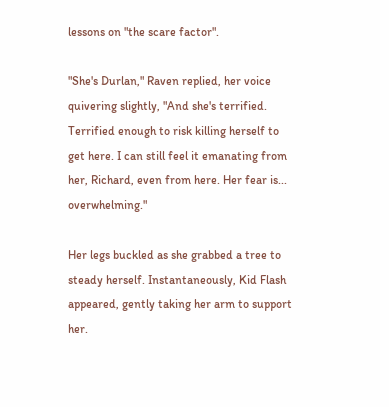lessons on "the scare factor".

"She's Durlan," Raven replied, her voice quivering slightly, "And she's terrified. Terrified enough to risk killing herself to get here. I can still feel it emanating from her, Richard, even from here. Her fear is... overwhelming."

Her legs buckled as she grabbed a tree to steady herself. Instantaneously, Kid Flash appeared, gently taking her arm to support her.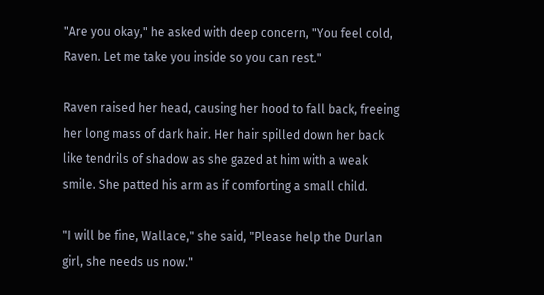"Are you okay," he asked with deep concern, "You feel cold, Raven. Let me take you inside so you can rest."

Raven raised her head, causing her hood to fall back, freeing her long mass of dark hair. Her hair spilled down her back like tendrils of shadow as she gazed at him with a weak smile. She patted his arm as if comforting a small child.

"I will be fine, Wallace," she said, "Please help the Durlan girl, she needs us now."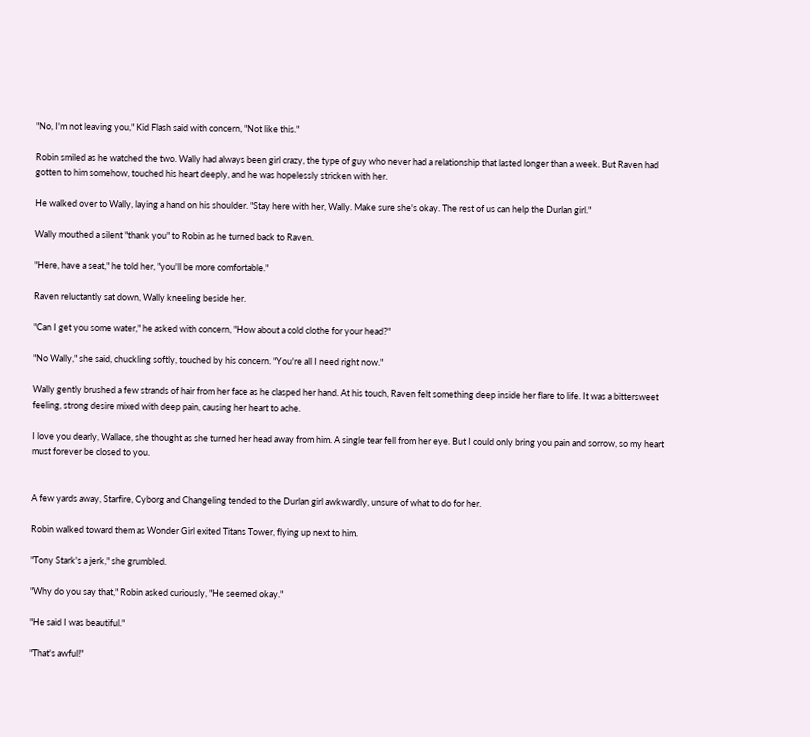"No, I'm not leaving you," Kid Flash said with concern, "Not like this."

Robin smiled as he watched the two. Wally had always been girl crazy, the type of guy who never had a relationship that lasted longer than a week. But Raven had gotten to him somehow, touched his heart deeply, and he was hopelessly stricken with her.

He walked over to Wally, laying a hand on his shoulder. "Stay here with her, Wally. Make sure she's okay. The rest of us can help the Durlan girl."

Wally mouthed a silent "thank you" to Robin as he turned back to Raven.

"Here, have a seat," he told her, "you'll be more comfortable."

Raven reluctantly sat down, Wally kneeling beside her.

"Can I get you some water," he asked with concern, "How about a cold clothe for your head?"

"No Wally," she said, chuckling softly, touched by his concern. "You're all I need right now."

Wally gently brushed a few strands of hair from her face as he clasped her hand. At his touch, Raven felt something deep inside her flare to life. It was a bittersweet feeling, strong desire mixed with deep pain, causing her heart to ache.

I love you dearly, Wallace, she thought as she turned her head away from him. A single tear fell from her eye. But I could only bring you pain and sorrow, so my heart must forever be closed to you.


A few yards away, Starfire, Cyborg and Changeling tended to the Durlan girl awkwardly, unsure of what to do for her.

Robin walked toward them as Wonder Girl exited Titans Tower, flying up next to him.

"Tony Stark's a jerk," she grumbled.

"Why do you say that," Robin asked curiously, "He seemed okay."

"He said I was beautiful."

"That's awful!"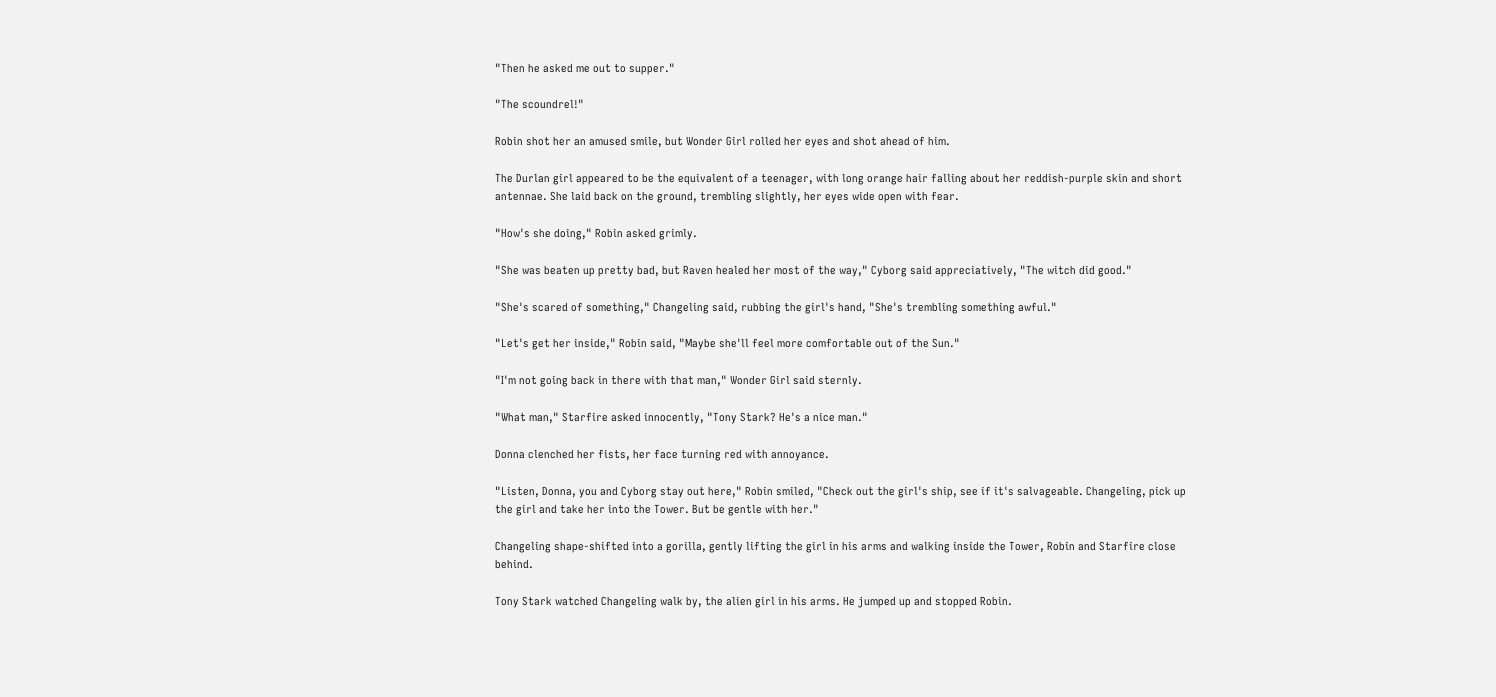"Then he asked me out to supper."

"The scoundrel!"

Robin shot her an amused smile, but Wonder Girl rolled her eyes and shot ahead of him.

The Durlan girl appeared to be the equivalent of a teenager, with long orange hair falling about her reddish-purple skin and short antennae. She laid back on the ground, trembling slightly, her eyes wide open with fear.

"How's she doing," Robin asked grimly.

"She was beaten up pretty bad, but Raven healed her most of the way," Cyborg said appreciatively, "The witch did good."

"She's scared of something," Changeling said, rubbing the girl's hand, "She's trembling something awful."

"Let's get her inside," Robin said, "Maybe she'll feel more comfortable out of the Sun."

"I'm not going back in there with that man," Wonder Girl said sternly.

"What man," Starfire asked innocently, "Tony Stark? He's a nice man."

Donna clenched her fists, her face turning red with annoyance.

"Listen, Donna, you and Cyborg stay out here," Robin smiled, "Check out the girl's ship, see if it's salvageable. Changeling, pick up the girl and take her into the Tower. But be gentle with her."

Changeling shape-shifted into a gorilla, gently lifting the girl in his arms and walking inside the Tower, Robin and Starfire close behind.

Tony Stark watched Changeling walk by, the alien girl in his arms. He jumped up and stopped Robin.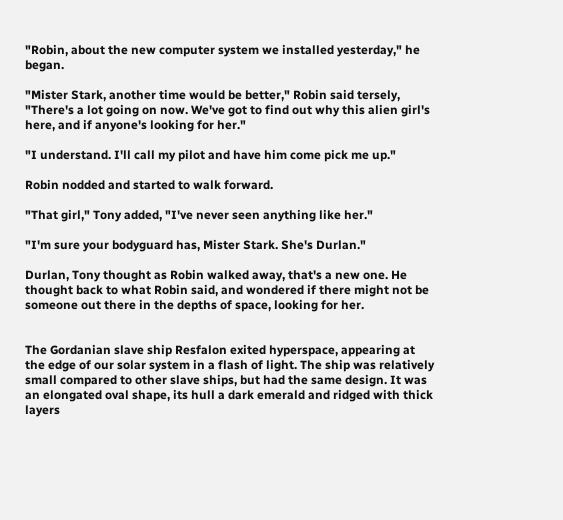"Robin, about the new computer system we installed yesterday," he began.

"Mister Stark, another time would be better," Robin said tersely, "There's a lot going on now. We've got to find out why this alien girl's here, and if anyone's looking for her."

"I understand. I'll call my pilot and have him come pick me up."

Robin nodded and started to walk forward.

"That girl," Tony added, "I've never seen anything like her."

"I'm sure your bodyguard has, Mister Stark. She's Durlan."

Durlan, Tony thought as Robin walked away, that's a new one. He thought back to what Robin said, and wondered if there might not be someone out there in the depths of space, looking for her.


The Gordanian slave ship Resfalon exited hyperspace, appearing at the edge of our solar system in a flash of light. The ship was relatively small compared to other slave ships, but had the same design. It was an elongated oval shape, its hull a dark emerald and ridged with thick layers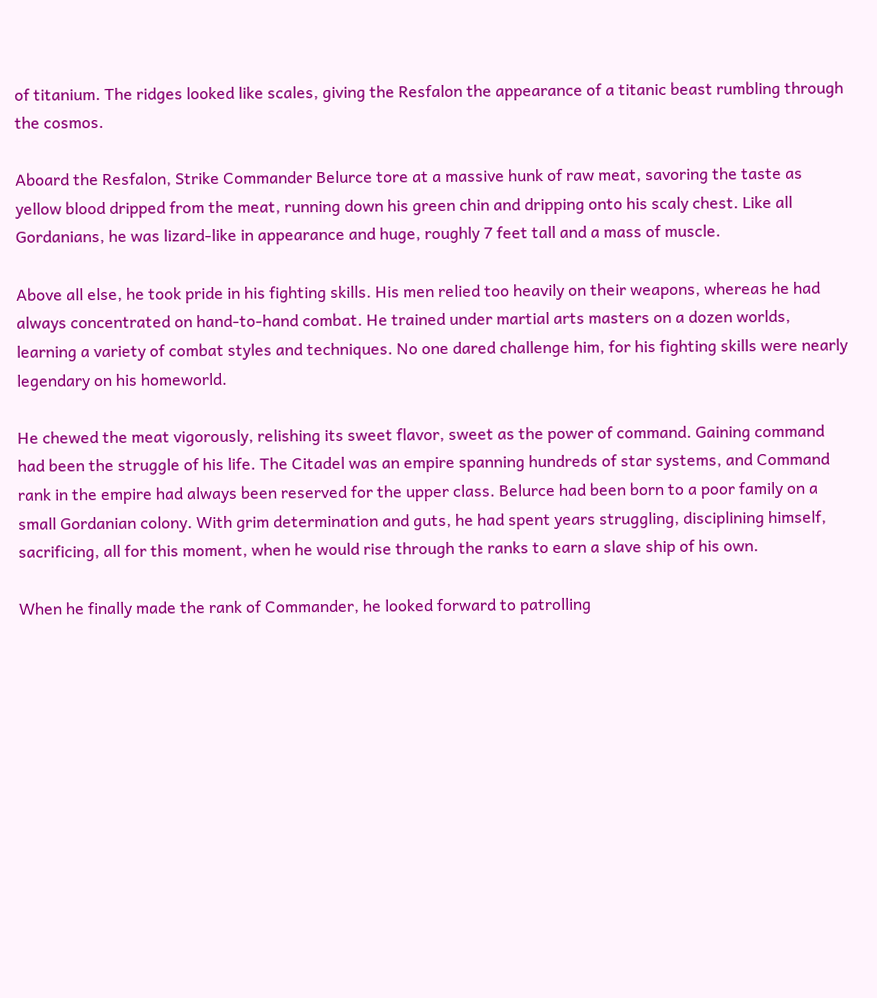of titanium. The ridges looked like scales, giving the Resfalon the appearance of a titanic beast rumbling through the cosmos.

Aboard the Resfalon, Strike Commander Belurce tore at a massive hunk of raw meat, savoring the taste as yellow blood dripped from the meat, running down his green chin and dripping onto his scaly chest. Like all Gordanians, he was lizard-like in appearance and huge, roughly 7 feet tall and a mass of muscle.

Above all else, he took pride in his fighting skills. His men relied too heavily on their weapons, whereas he had always concentrated on hand-to-hand combat. He trained under martial arts masters on a dozen worlds, learning a variety of combat styles and techniques. No one dared challenge him, for his fighting skills were nearly legendary on his homeworld.

He chewed the meat vigorously, relishing its sweet flavor, sweet as the power of command. Gaining command had been the struggle of his life. The Citadel was an empire spanning hundreds of star systems, and Command rank in the empire had always been reserved for the upper class. Belurce had been born to a poor family on a small Gordanian colony. With grim determination and guts, he had spent years struggling, disciplining himself, sacrificing, all for this moment, when he would rise through the ranks to earn a slave ship of his own.

When he finally made the rank of Commander, he looked forward to patrolling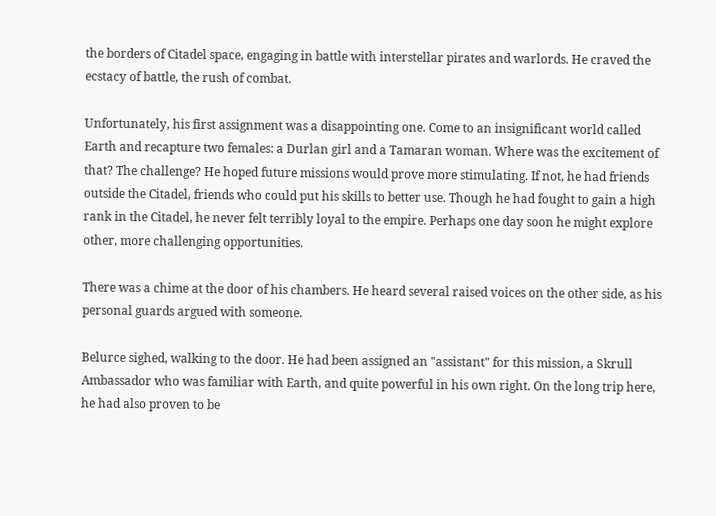the borders of Citadel space, engaging in battle with interstellar pirates and warlords. He craved the ecstacy of battle, the rush of combat.

Unfortunately, his first assignment was a disappointing one. Come to an insignificant world called Earth and recapture two females: a Durlan girl and a Tamaran woman. Where was the excitement of that? The challenge? He hoped future missions would prove more stimulating. If not, he had friends outside the Citadel, friends who could put his skills to better use. Though he had fought to gain a high rank in the Citadel, he never felt terribly loyal to the empire. Perhaps one day soon he might explore other, more challenging opportunities.

There was a chime at the door of his chambers. He heard several raised voices on the other side, as his personal guards argued with someone.

Belurce sighed, walking to the door. He had been assigned an "assistant" for this mission, a Skrull Ambassador who was familiar with Earth, and quite powerful in his own right. On the long trip here, he had also proven to be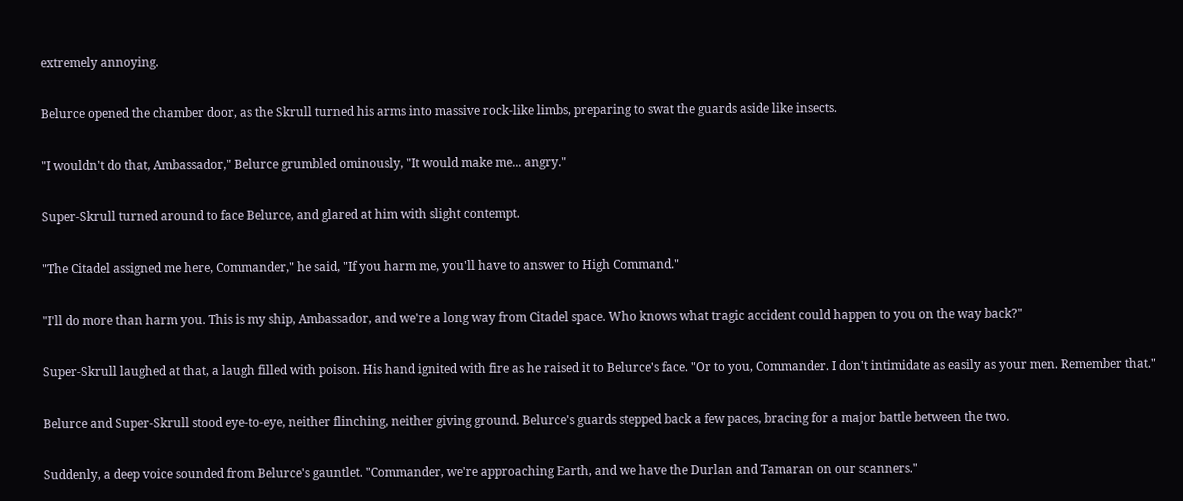extremely annoying.

Belurce opened the chamber door, as the Skrull turned his arms into massive rock-like limbs, preparing to swat the guards aside like insects.

"I wouldn't do that, Ambassador," Belurce grumbled ominously, "It would make me... angry."

Super-Skrull turned around to face Belurce, and glared at him with slight contempt.

"The Citadel assigned me here, Commander," he said, "If you harm me, you'll have to answer to High Command."

"I'll do more than harm you. This is my ship, Ambassador, and we're a long way from Citadel space. Who knows what tragic accident could happen to you on the way back?"

Super-Skrull laughed at that, a laugh filled with poison. His hand ignited with fire as he raised it to Belurce's face. "Or to you, Commander. I don't intimidate as easily as your men. Remember that."

Belurce and Super-Skrull stood eye-to-eye, neither flinching, neither giving ground. Belurce's guards stepped back a few paces, bracing for a major battle between the two.

Suddenly, a deep voice sounded from Belurce's gauntlet. "Commander, we're approaching Earth, and we have the Durlan and Tamaran on our scanners."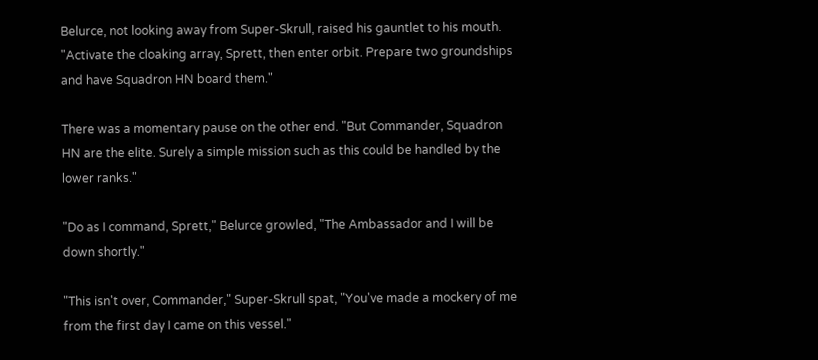Belurce, not looking away from Super-Skrull, raised his gauntlet to his mouth. "Activate the cloaking array, Sprett, then enter orbit. Prepare two groundships and have Squadron HN board them."

There was a momentary pause on the other end. "But Commander, Squadron HN are the elite. Surely a simple mission such as this could be handled by the lower ranks."

"Do as I command, Sprett," Belurce growled, "The Ambassador and I will be down shortly."

"This isn't over, Commander," Super-Skrull spat, "You've made a mockery of me from the first day I came on this vessel."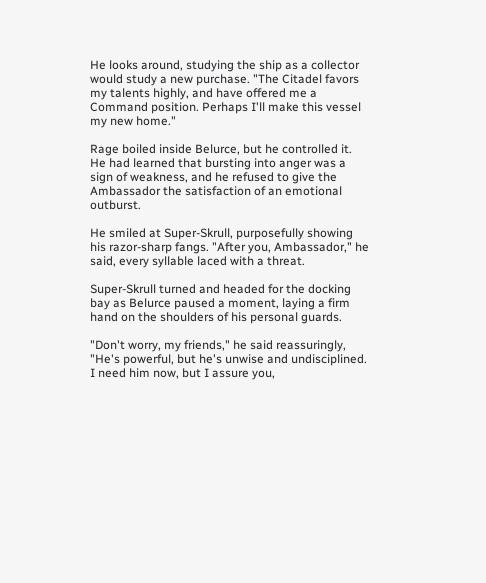He looks around, studying the ship as a collector would study a new purchase. "The Citadel favors my talents highly, and have offered me a Command position. Perhaps I'll make this vessel my new home."

Rage boiled inside Belurce, but he controlled it. He had learned that bursting into anger was a sign of weakness, and he refused to give the Ambassador the satisfaction of an emotional outburst.

He smiled at Super-Skrull, purposefully showing his razor-sharp fangs. "After you, Ambassador," he said, every syllable laced with a threat.

Super-Skrull turned and headed for the docking bay as Belurce paused a moment, laying a firm hand on the shoulders of his personal guards.

"Don't worry, my friends," he said reassuringly, "He's powerful, but he's unwise and undisciplined. I need him now, but I assure you,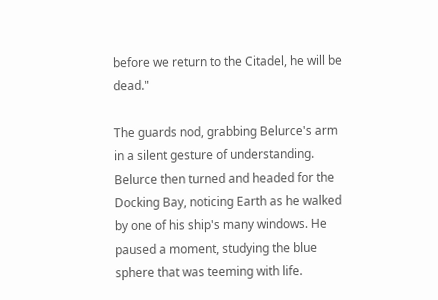before we return to the Citadel, he will be dead."

The guards nod, grabbing Belurce's arm in a silent gesture of understanding. Belurce then turned and headed for the Docking Bay, noticing Earth as he walked by one of his ship's many windows. He paused a moment, studying the blue sphere that was teeming with life.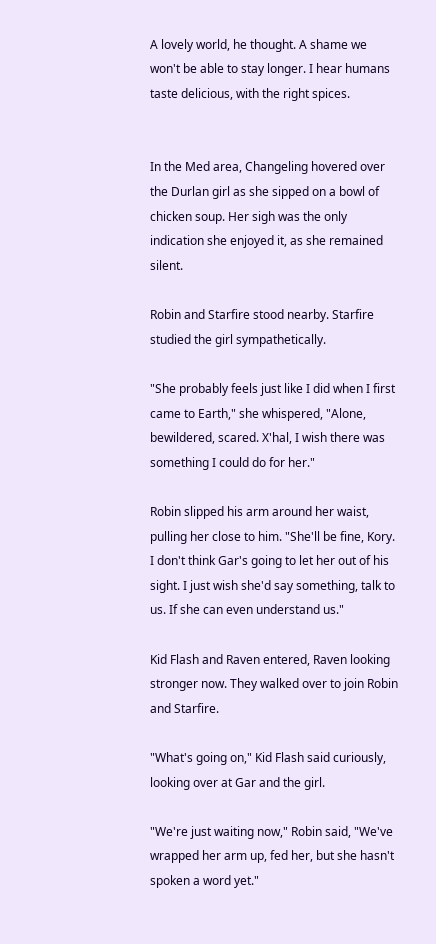A lovely world, he thought. A shame we won't be able to stay longer. I hear humans taste delicious, with the right spices.


In the Med area, Changeling hovered over the Durlan girl as she sipped on a bowl of chicken soup. Her sigh was the only indication she enjoyed it, as she remained silent.

Robin and Starfire stood nearby. Starfire studied the girl sympathetically.

"She probably feels just like I did when I first came to Earth," she whispered, "Alone, bewildered, scared. X'hal, I wish there was something I could do for her."

Robin slipped his arm around her waist, pulling her close to him. "She'll be fine, Kory. I don't think Gar's going to let her out of his sight. I just wish she'd say something, talk to us. If she can even understand us."

Kid Flash and Raven entered, Raven looking stronger now. They walked over to join Robin and Starfire.

"What's going on," Kid Flash said curiously, looking over at Gar and the girl.

"We're just waiting now," Robin said, "We've wrapped her arm up, fed her, but she hasn't spoken a word yet."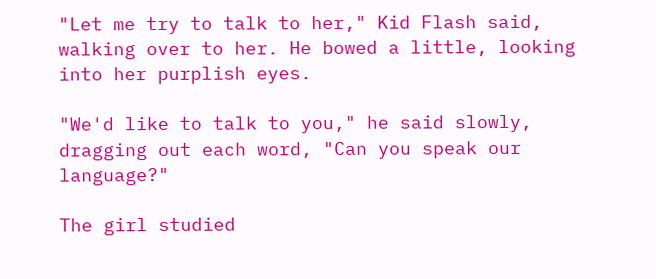"Let me try to talk to her," Kid Flash said, walking over to her. He bowed a little, looking into her purplish eyes.

"We'd like to talk to you," he said slowly, dragging out each word, "Can you speak our language?"

The girl studied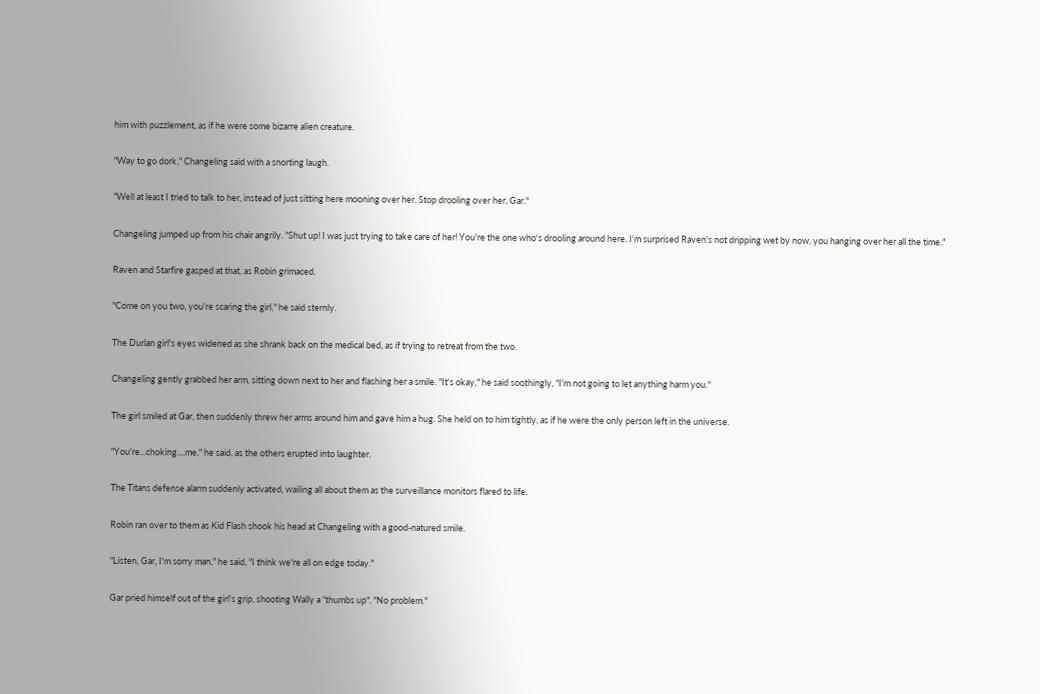him with puzzlement, as if he were some bizarre alien creature.

"Way to go dork," Changeling said with a snorting laugh.

"Well at least I tried to talk to her, instead of just sitting here mooning over her. Stop drooling over her, Gar."

Changeling jumped up from his chair angrily. "Shut up! I was just trying to take care of her! You're the one who's drooling around here. I'm surprised Raven's not dripping wet by now, you hanging over her all the time."

Raven and Starfire gasped at that, as Robin grimaced.

"Come on you two, you're scaring the girl," he said sternly.

The Durlan girl's eyes widened as she shrank back on the medical bed, as if trying to retreat from the two.

Changeling gently grabbed her arm, sitting down next to her and flashing her a smile. "It's okay," he said soothingly, "I'm not going to let anything harm you."

The girl smiled at Gar, then suddenly threw her arms around him and gave him a hug. She held on to him tightly, as if he were the only person left in the universe.

"You're...choking....me," he said, as the others erupted into laughter.

The Titans defense alarm suddenly activated, wailing all about them as the surveillance monitors flared to life.

Robin ran over to them as Kid Flash shook his head at Changeling with a good-natured smile.

"Listen, Gar, I'm sorry man," he said, "I think we're all on edge today."

Gar pried himself out of the girl's grip, shooting Wally a "thumbs up". "No problem."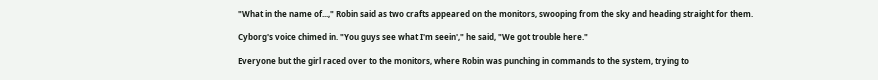"What in the name of...," Robin said as two crafts appeared on the monitors, swooping from the sky and heading straight for them.

Cyborg's voice chimed in. "You guys see what I'm seein'," he said, "We got trouble here."

Everyone but the girl raced over to the monitors, where Robin was punching in commands to the system, trying to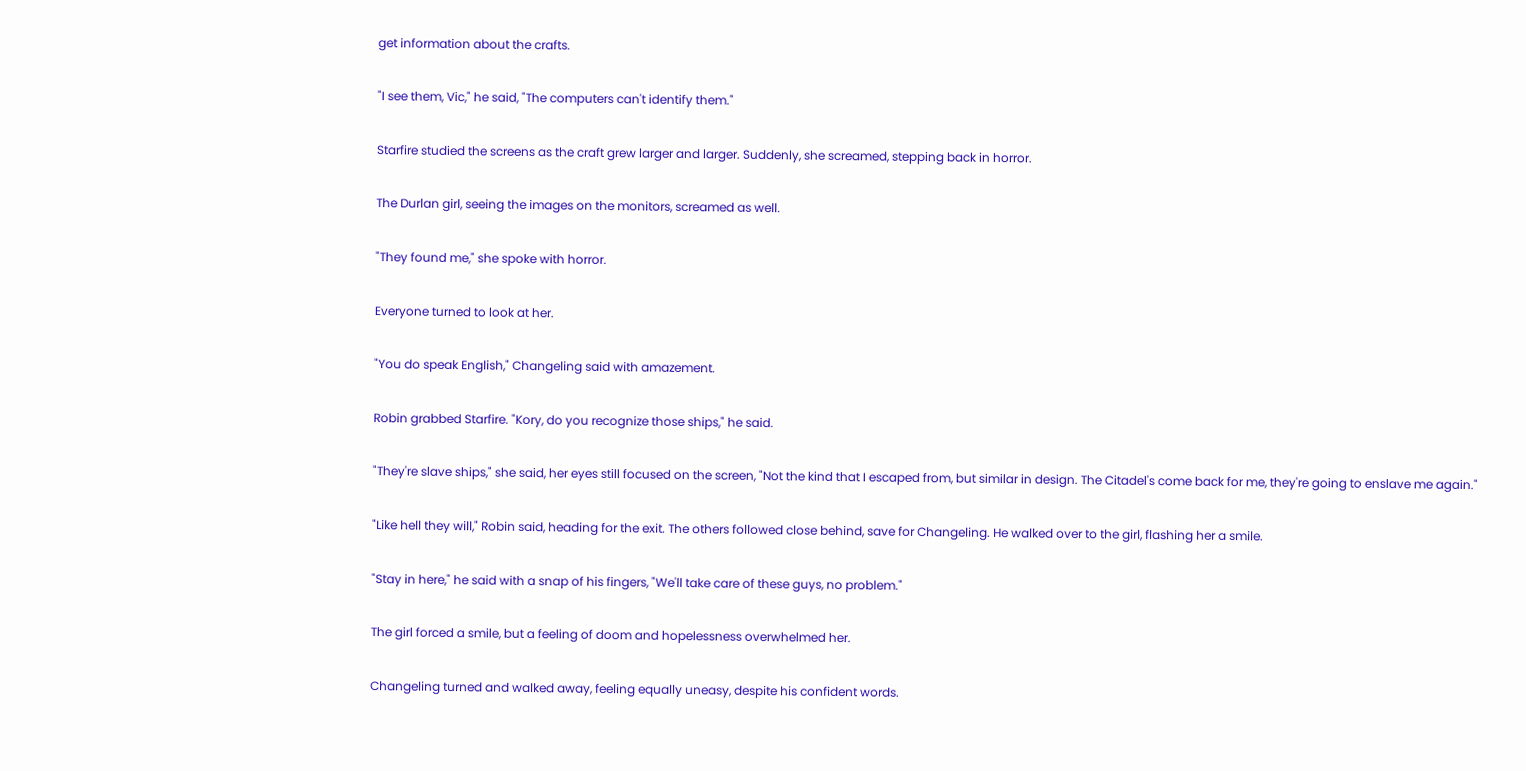get information about the crafts.

"I see them, Vic," he said, "The computers can't identify them."

Starfire studied the screens as the craft grew larger and larger. Suddenly, she screamed, stepping back in horror.

The Durlan girl, seeing the images on the monitors, screamed as well.

"They found me," she spoke with horror.

Everyone turned to look at her.

"You do speak English," Changeling said with amazement.

Robin grabbed Starfire. "Kory, do you recognize those ships," he said.

"They're slave ships," she said, her eyes still focused on the screen, "Not the kind that I escaped from, but similar in design. The Citadel's come back for me, they're going to enslave me again."

"Like hell they will," Robin said, heading for the exit. The others followed close behind, save for Changeling. He walked over to the girl, flashing her a smile.

"Stay in here," he said with a snap of his fingers, "We'll take care of these guys, no problem."

The girl forced a smile, but a feeling of doom and hopelessness overwhelmed her.

Changeling turned and walked away, feeling equally uneasy, despite his confident words.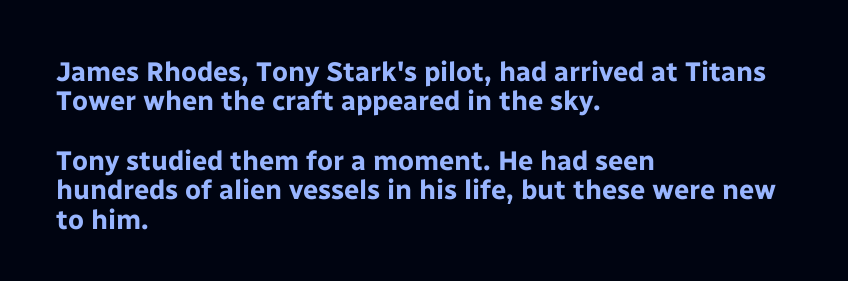James Rhodes, Tony Stark's pilot, had arrived at Titans Tower when the craft appeared in the sky.

Tony studied them for a moment. He had seen hundreds of alien vessels in his life, but these were new to him.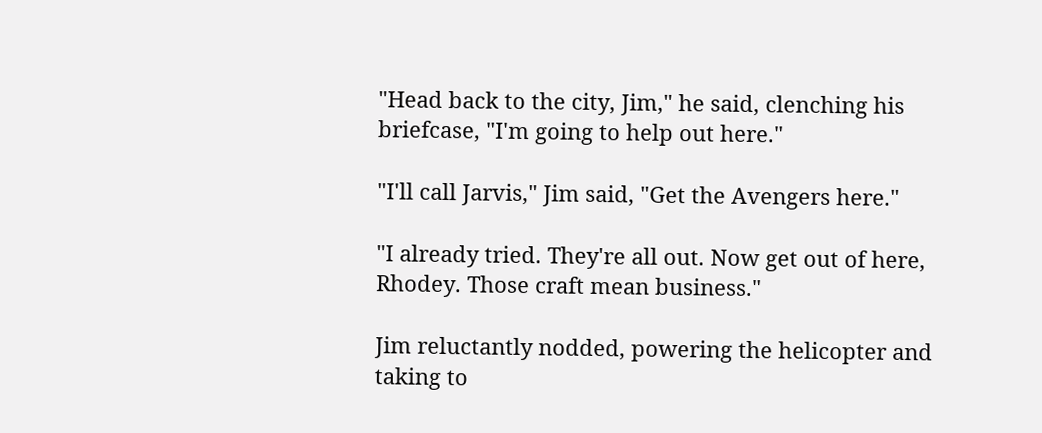"Head back to the city, Jim," he said, clenching his briefcase, "I'm going to help out here."

"I'll call Jarvis," Jim said, "Get the Avengers here."

"I already tried. They're all out. Now get out of here, Rhodey. Those craft mean business."

Jim reluctantly nodded, powering the helicopter and taking to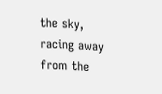the sky, racing away from the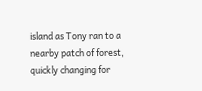island as Tony ran to a nearby patch of forest, quickly changing for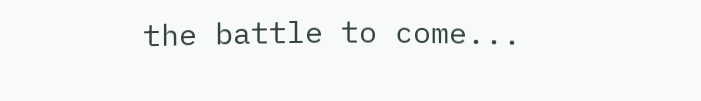the battle to come...